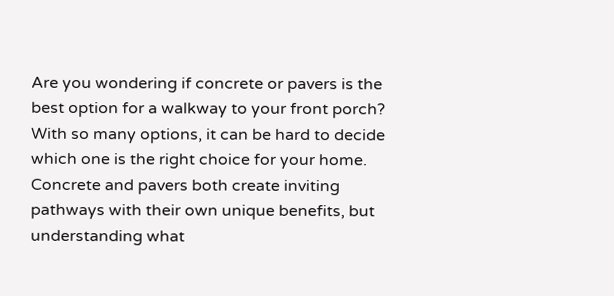Are you wondering if concrete or pavers is the best option for a walkway to your front porch? With so many options, it can be hard to decide which one is the right choice for your home. Concrete and pavers both create inviting pathways with their own unique benefits, but understanding what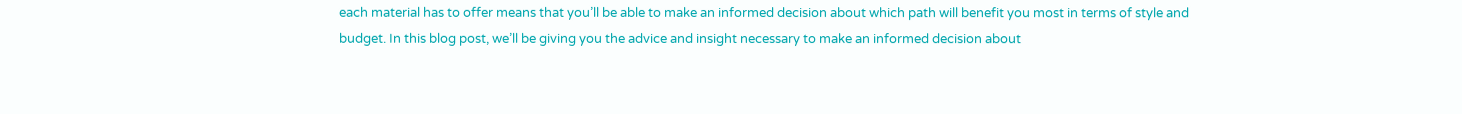each material has to offer means that you’ll be able to make an informed decision about which path will benefit you most in terms of style and budget. In this blog post, we’ll be giving you the advice and insight necessary to make an informed decision about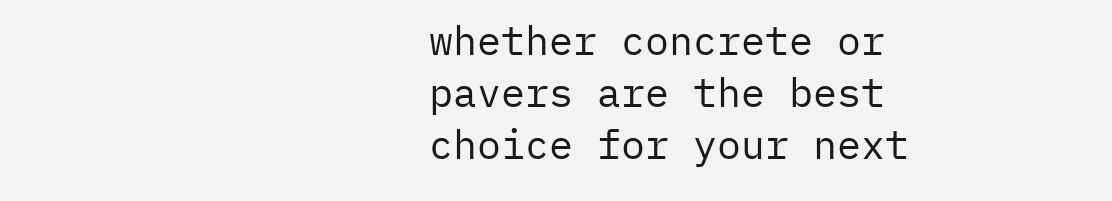whether concrete or pavers are the best choice for your next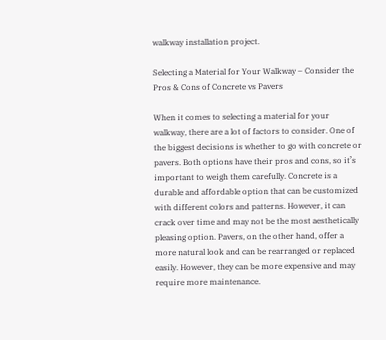walkway installation project.

Selecting a Material for Your Walkway – Consider the Pros & Cons of Concrete vs Pavers

When it comes to selecting a material for your walkway, there are a lot of factors to consider. One of the biggest decisions is whether to go with concrete or pavers. Both options have their pros and cons, so it’s important to weigh them carefully. Concrete is a durable and affordable option that can be customized with different colors and patterns. However, it can crack over time and may not be the most aesthetically pleasing option. Pavers, on the other hand, offer a more natural look and can be rearranged or replaced easily. However, they can be more expensive and may require more maintenance.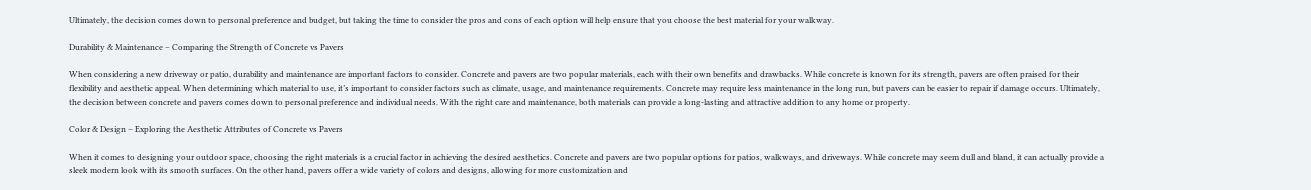Ultimately, the decision comes down to personal preference and budget, but taking the time to consider the pros and cons of each option will help ensure that you choose the best material for your walkway.

Durability & Maintenance – Comparing the Strength of Concrete vs Pavers

When considering a new driveway or patio, durability and maintenance are important factors to consider. Concrete and pavers are two popular materials, each with their own benefits and drawbacks. While concrete is known for its strength, pavers are often praised for their flexibility and aesthetic appeal. When determining which material to use, it’s important to consider factors such as climate, usage, and maintenance requirements. Concrete may require less maintenance in the long run, but pavers can be easier to repair if damage occurs. Ultimately, the decision between concrete and pavers comes down to personal preference and individual needs. With the right care and maintenance, both materials can provide a long-lasting and attractive addition to any home or property.

Color & Design – Exploring the Aesthetic Attributes of Concrete vs Pavers

When it comes to designing your outdoor space, choosing the right materials is a crucial factor in achieving the desired aesthetics. Concrete and pavers are two popular options for patios, walkways, and driveways. While concrete may seem dull and bland, it can actually provide a sleek modern look with its smooth surfaces. On the other hand, pavers offer a wide variety of colors and designs, allowing for more customization and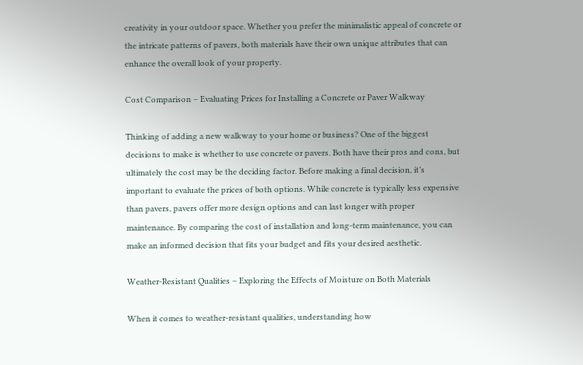creativity in your outdoor space. Whether you prefer the minimalistic appeal of concrete or the intricate patterns of pavers, both materials have their own unique attributes that can enhance the overall look of your property.

Cost Comparison – Evaluating Prices for Installing a Concrete or Paver Walkway

Thinking of adding a new walkway to your home or business? One of the biggest decisions to make is whether to use concrete or pavers. Both have their pros and cons, but ultimately the cost may be the deciding factor. Before making a final decision, it’s important to evaluate the prices of both options. While concrete is typically less expensive than pavers, pavers offer more design options and can last longer with proper maintenance. By comparing the cost of installation and long-term maintenance, you can make an informed decision that fits your budget and fits your desired aesthetic.

Weather-Resistant Qualities – Exploring the Effects of Moisture on Both Materials

When it comes to weather-resistant qualities, understanding how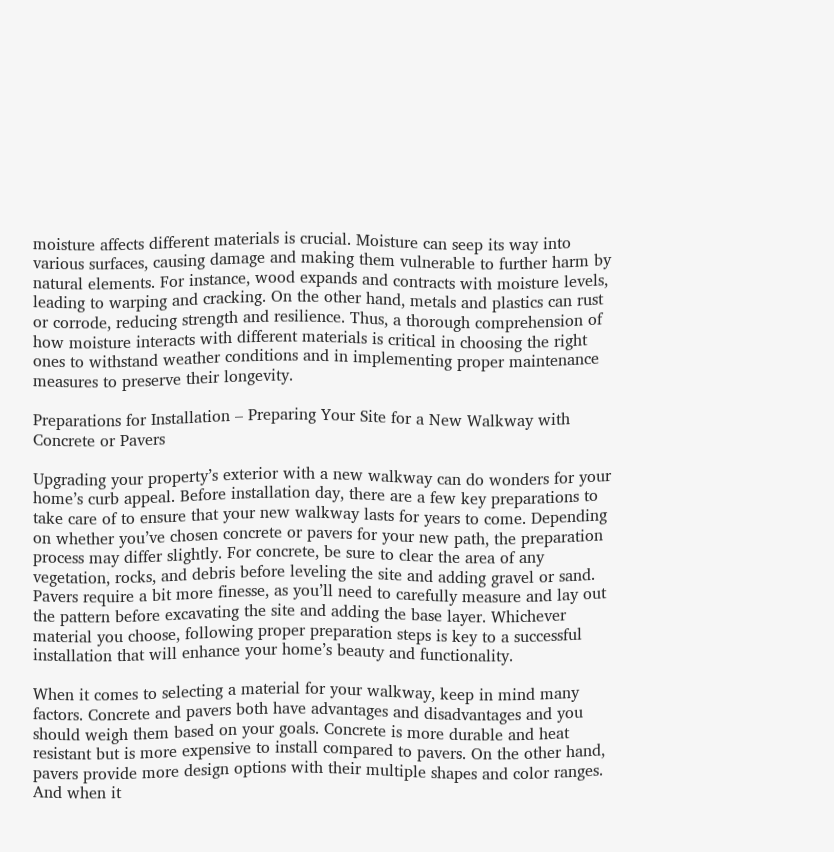moisture affects different materials is crucial. Moisture can seep its way into various surfaces, causing damage and making them vulnerable to further harm by natural elements. For instance, wood expands and contracts with moisture levels, leading to warping and cracking. On the other hand, metals and plastics can rust or corrode, reducing strength and resilience. Thus, a thorough comprehension of how moisture interacts with different materials is critical in choosing the right ones to withstand weather conditions and in implementing proper maintenance measures to preserve their longevity.

Preparations for Installation – Preparing Your Site for a New Walkway with Concrete or Pavers

Upgrading your property’s exterior with a new walkway can do wonders for your home’s curb appeal. Before installation day, there are a few key preparations to take care of to ensure that your new walkway lasts for years to come. Depending on whether you’ve chosen concrete or pavers for your new path, the preparation process may differ slightly. For concrete, be sure to clear the area of any vegetation, rocks, and debris before leveling the site and adding gravel or sand. Pavers require a bit more finesse, as you’ll need to carefully measure and lay out the pattern before excavating the site and adding the base layer. Whichever material you choose, following proper preparation steps is key to a successful installation that will enhance your home’s beauty and functionality.

When it comes to selecting a material for your walkway, keep in mind many factors. Concrete and pavers both have advantages and disadvantages and you should weigh them based on your goals. Concrete is more durable and heat resistant but is more expensive to install compared to pavers. On the other hand, pavers provide more design options with their multiple shapes and color ranges. And when it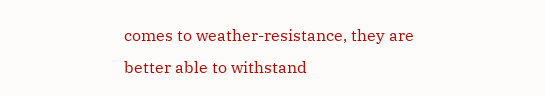comes to weather-resistance, they are better able to withstand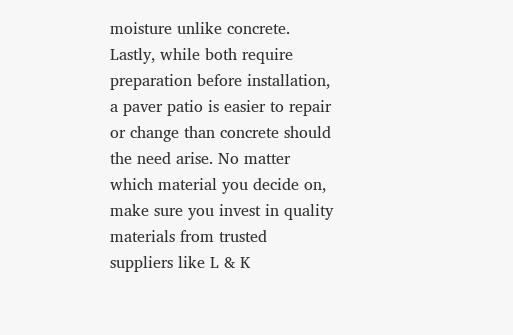moisture unlike concrete. Lastly, while both require preparation before installation, a paver patio is easier to repair or change than concrete should the need arise. No matter which material you decide on, make sure you invest in quality materials from trusted suppliers like L & K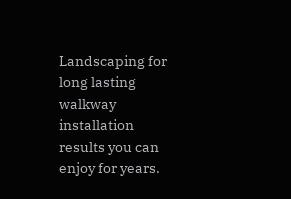Landscaping for long lasting walkway installation results you can enjoy for years.